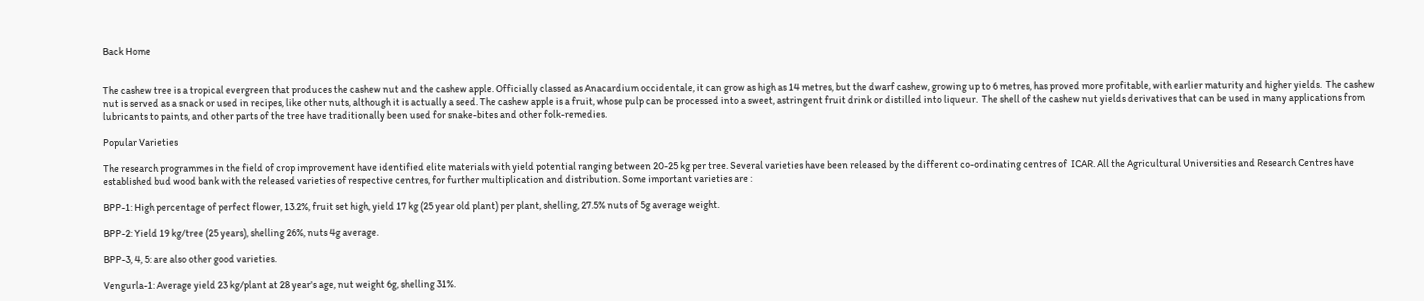Back Home


The cashew tree is a tropical evergreen that produces the cashew nut and the cashew apple. Officially classed as Anacardium occidentale, it can grow as high as 14 metres, but the dwarf cashew, growing up to 6 metres, has proved more profitable, with earlier maturity and higher yields.  The cashew nut is served as a snack or used in recipes, like other nuts, although it is actually a seed. The cashew apple is a fruit, whose pulp can be processed into a sweet, astringent fruit drink or distilled into liqueur.  The shell of the cashew nut yields derivatives that can be used in many applications from lubricants to paints, and other parts of the tree have traditionally been used for snake-bites and other folk-remedies.

Popular Varieties

The research programmes in the field of crop improvement have identified elite materials with yield potential ranging between 20-25 kg per tree. Several varieties have been released by the different co-ordinating centres of  ICAR. All the Agricultural Universities and Research Centres have established bud wood bank with the released varieties of respective centres, for further multiplication and distribution. Some important varieties are :

BPP-1: High percentage of perfect flower, 13.2%, fruit set high, yield 17 kg (25 year old plant) per plant, shelling, 27.5% nuts of 5g average weight.

BPP-2: Yield 19 kg/tree (25 years), shelling 26%, nuts 4g average.

BPP-3, 4, 5: are also other good varieties.

Vengurla-1: Average yield 23 kg/plant at 28 year's age, nut weight 6g, shelling 31%.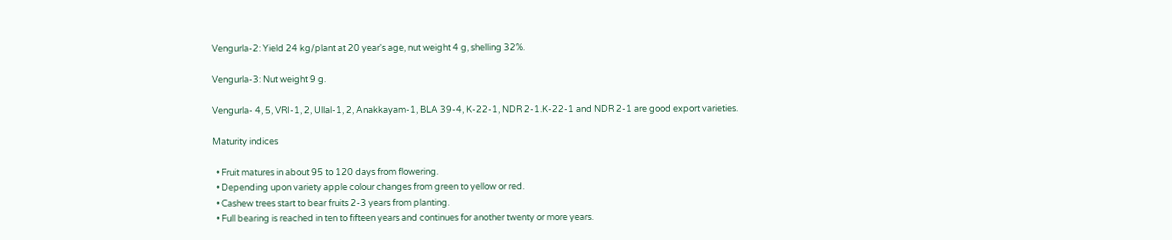Vengurla-2: Yield 24 kg/plant at 20 year's age, nut weight 4 g, shelling 32%.

Vengurla-3: Nut weight 9 g.

Vengurla- 4, 5, VRI-1, 2, Ullal-1, 2, Anakkayam-1, BLA 39-4, K-22-1, NDR 2-1.K-22-1 and NDR 2-1 are good export varieties.

Maturity indices

  • Fruit matures in about 95 to 120 days from flowering.
  • Depending upon variety apple colour changes from green to yellow or red.
  • Cashew trees start to bear fruits 2-3 years from planting.
  • Full bearing is reached in ten to fifteen years and continues for another twenty or more years.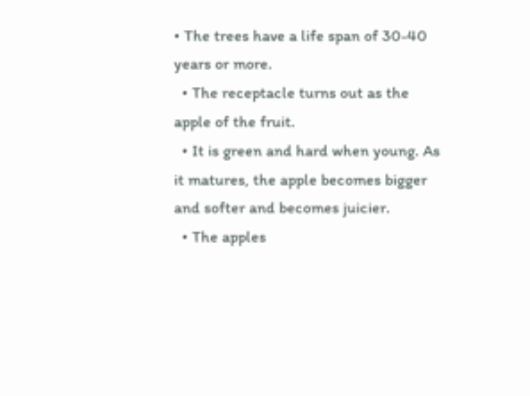• The trees have a life span of 30-40 years or more.
  • The receptacle turns out as the apple of the fruit.
  • It is green and hard when young. As it matures, the apple becomes bigger and softer and becomes juicier.
  • The apples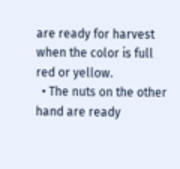are ready for harvest when the color is full red or yellow.
  • The nuts on the other hand are ready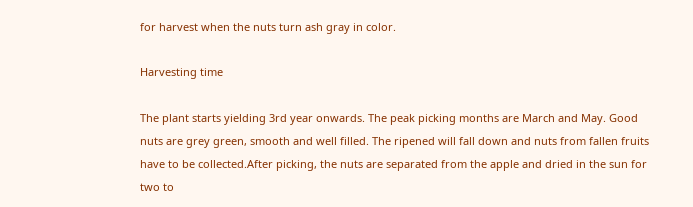for harvest when the nuts turn ash gray in color.

Harvesting time

The plant starts yielding 3rd year onwards. The peak picking months are March and May. Good nuts are grey green, smooth and well filled. The ripened will fall down and nuts from fallen fruits have to be collected.After picking, the nuts are separated from the apple and dried in the sun for two to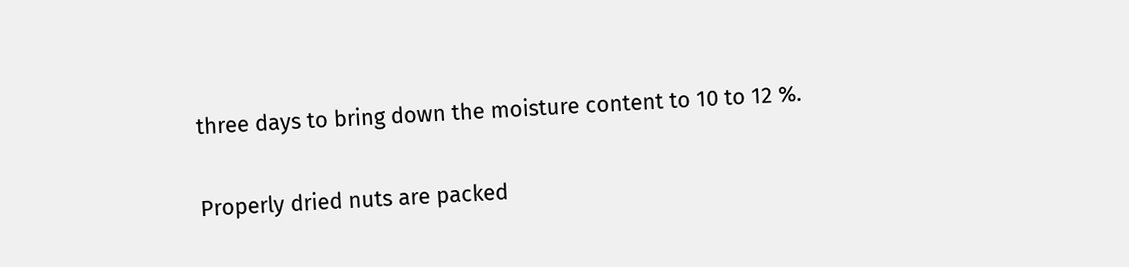three days to bring down the moisture content to 10 to 12 %.


Properly dried nuts are packed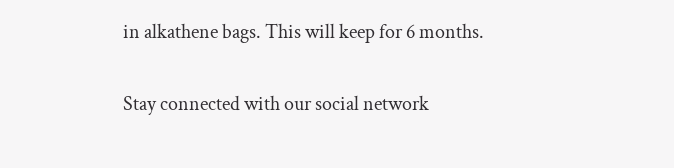in alkathene bags. This will keep for 6 months.

Stay connected with our social network